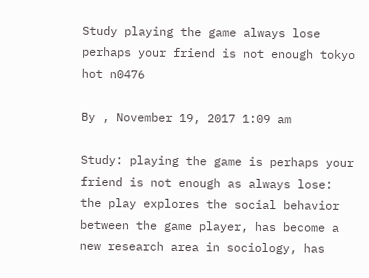Study playing the game always lose perhaps your friend is not enough tokyo hot n0476

By , November 19, 2017 1:09 am

Study: playing the game is perhaps your friend is not enough as always lose: the play explores the social behavior between the game player, has become a new research area in sociology, has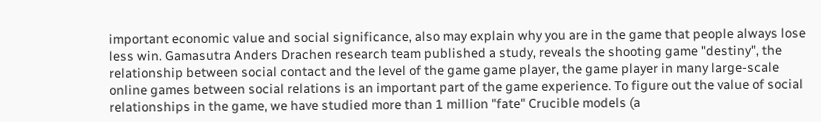important economic value and social significance, also may explain why you are in the game that people always lose less win. Gamasutra Anders Drachen research team published a study, reveals the shooting game "destiny", the relationship between social contact and the level of the game game player, the game player in many large-scale online games between social relations is an important part of the game experience. To figure out the value of social relationships in the game, we have studied more than 1 million "fate" Crucible models (a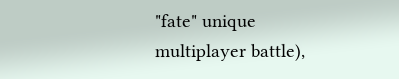"fate" unique multiplayer battle),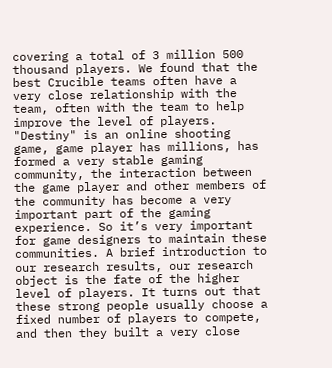covering a total of 3 million 500 thousand players. We found that the best Crucible teams often have a very close relationship with the team, often with the team to help improve the level of players. "Destiny" is an online shooting game, game player has millions, has formed a very stable gaming community, the interaction between the game player and other members of the community has become a very important part of the gaming experience. So it’s very important for game designers to maintain these communities. A brief introduction to our research results, our research object is the fate of the higher level of players. It turns out that these strong people usually choose a fixed number of players to compete, and then they built a very close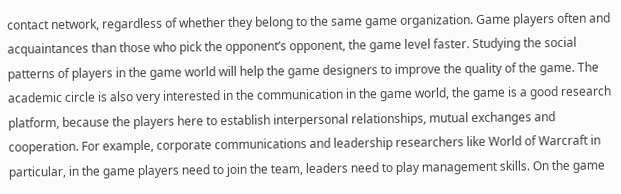contact network, regardless of whether they belong to the same game organization. Game players often and acquaintances than those who pick the opponent’s opponent, the game level faster. Studying the social patterns of players in the game world will help the game designers to improve the quality of the game. The academic circle is also very interested in the communication in the game world, the game is a good research platform, because the players here to establish interpersonal relationships, mutual exchanges and cooperation. For example, corporate communications and leadership researchers like World of Warcraft in particular, in the game players need to join the team, leaders need to play management skills. On the game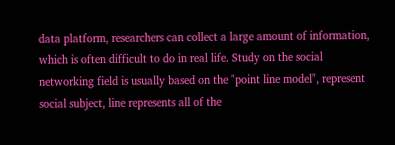data platform, researchers can collect a large amount of information, which is often difficult to do in real life. Study on the social networking field is usually based on the "point line model", represent social subject, line represents all of the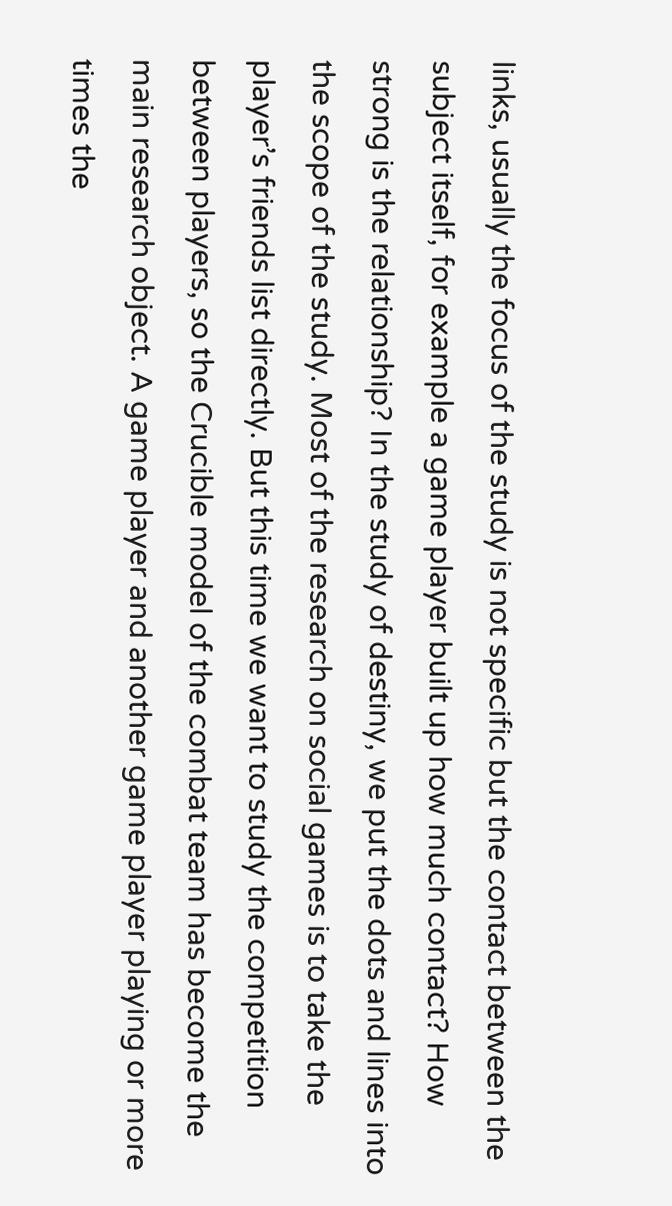links, usually the focus of the study is not specific but the contact between the subject itself, for example a game player built up how much contact? How strong is the relationship? In the study of destiny, we put the dots and lines into the scope of the study. Most of the research on social games is to take the player’s friends list directly. But this time we want to study the competition between players, so the Crucible model of the combat team has become the main research object. A game player and another game player playing or more times the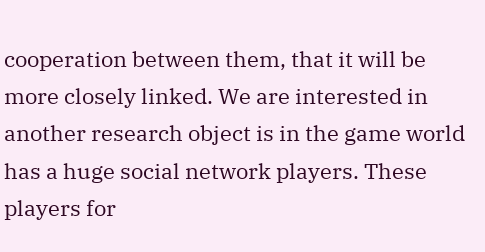cooperation between them, that it will be more closely linked. We are interested in another research object is in the game world has a huge social network players. These players for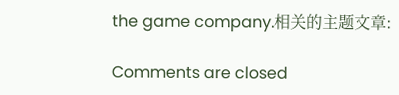the game company.相关的主题文章:

Comments are closed